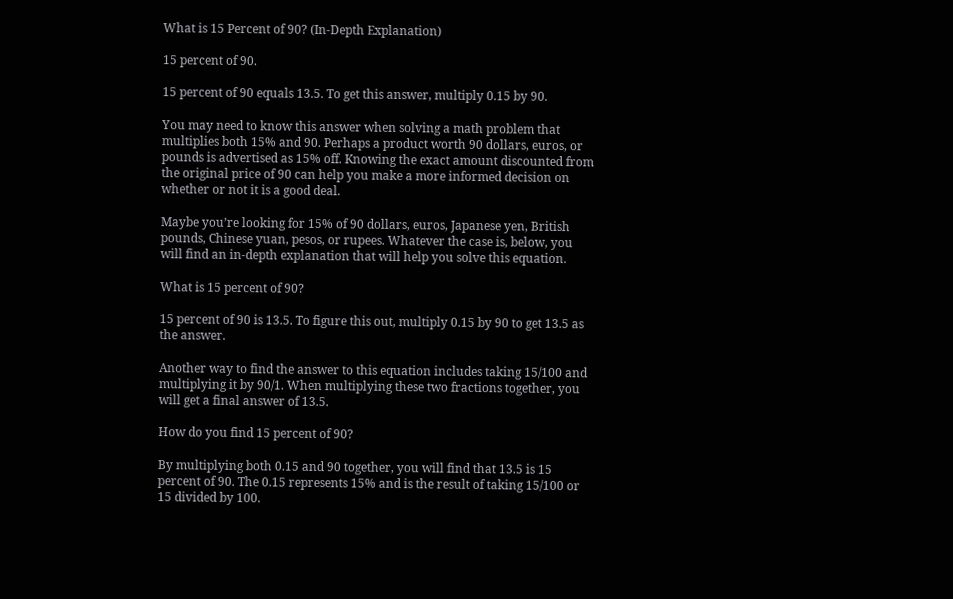What is 15 Percent of 90? (In-Depth Explanation)

15 percent of 90.

15 percent of 90 equals 13.5. To get this answer, multiply 0.15 by 90.

You may need to know this answer when solving a math problem that multiplies both 15% and 90. Perhaps a product worth 90 dollars, euros, or pounds is advertised as 15% off. Knowing the exact amount discounted from the original price of 90 can help you make a more informed decision on whether or not it is a good deal.

Maybe you’re looking for 15% of 90 dollars, euros, Japanese yen, British pounds, Chinese yuan, pesos, or rupees. Whatever the case is, below, you will find an in-depth explanation that will help you solve this equation.

What is 15 percent of 90?

15 percent of 90 is 13.5. To figure this out, multiply 0.15 by 90 to get 13.5 as the answer.

Another way to find the answer to this equation includes taking 15/100 and multiplying it by 90/1. When multiplying these two fractions together, you will get a final answer of 13.5.

How do you find 15 percent of 90?

By multiplying both 0.15 and 90 together, you will find that 13.5 is 15 percent of 90. The 0.15 represents 15% and is the result of taking 15/100 or 15 divided by 100.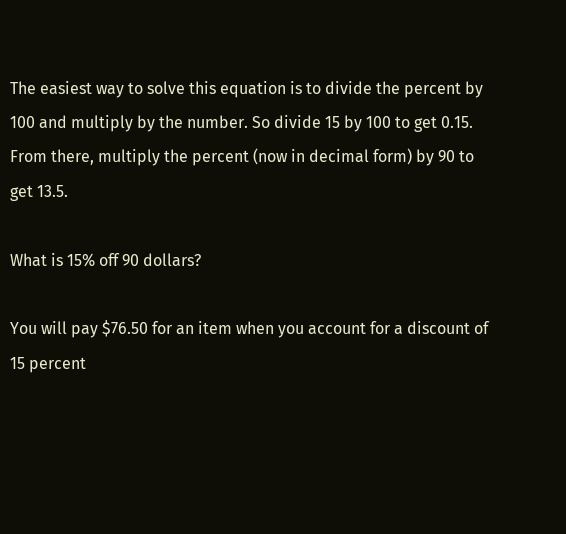The easiest way to solve this equation is to divide the percent by 100 and multiply by the number. So divide 15 by 100 to get 0.15. From there, multiply the percent (now in decimal form) by 90 to get 13.5.

What is 15% off 90 dollars?

You will pay $76.50 for an item when you account for a discount of 15 percent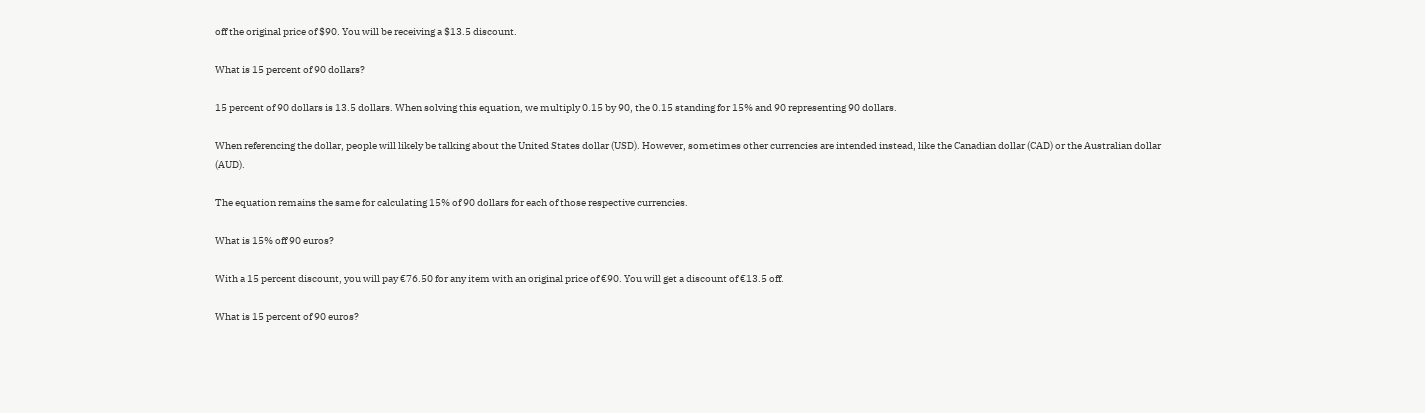off the original price of $90. You will be receiving a $13.5 discount.

What is 15 percent of 90 dollars?

15 percent of 90 dollars is 13.5 dollars. When solving this equation, we multiply 0.15 by 90, the 0.15 standing for 15% and 90 representing 90 dollars.

When referencing the dollar, people will likely be talking about the United States dollar (USD). However, sometimes other currencies are intended instead, like the Canadian dollar (CAD) or the Australian dollar (AUD).

The equation remains the same for calculating 15% of 90 dollars for each of those respective currencies.

What is 15% off 90 euros?

With a 15 percent discount, you will pay €76.50 for any item with an original price of €90. You will get a discount of €13.5 off.

What is 15 percent of 90 euros?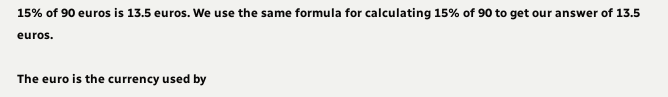15% of 90 euros is 13.5 euros. We use the same formula for calculating 15% of 90 to get our answer of 13.5 euros.

The euro is the currency used by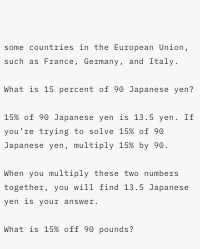some countries in the European Union, such as France, Germany, and Italy.

What is 15 percent of 90 Japanese yen?

15% of 90 Japanese yen is 13.5 yen. If you’re trying to solve 15% of 90 Japanese yen, multiply 15% by 90.

When you multiply these two numbers together, you will find 13.5 Japanese yen is your answer.

What is 15% off 90 pounds?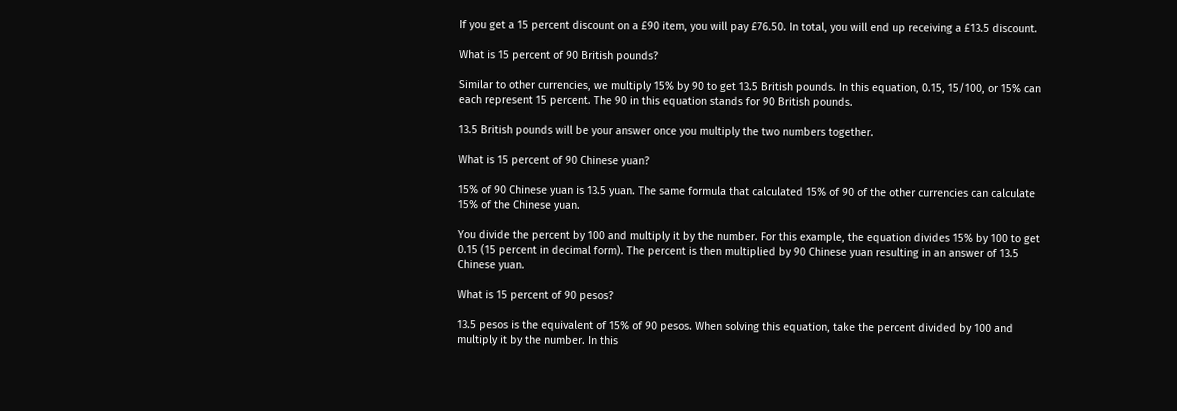If you get a 15 percent discount on a £90 item, you will pay £76.50. In total, you will end up receiving a £13.5 discount.

What is 15 percent of 90 British pounds?

Similar to other currencies, we multiply 15% by 90 to get 13.5 British pounds. In this equation, 0.15, 15/100, or 15% can each represent 15 percent. The 90 in this equation stands for 90 British pounds.

13.5 British pounds will be your answer once you multiply the two numbers together.

What is 15 percent of 90 Chinese yuan?

15% of 90 Chinese yuan is 13.5 yuan. The same formula that calculated 15% of 90 of the other currencies can calculate 15% of the Chinese yuan.

You divide the percent by 100 and multiply it by the number. For this example, the equation divides 15% by 100 to get 0.15 (15 percent in decimal form). The percent is then multiplied by 90 Chinese yuan resulting in an answer of 13.5 Chinese yuan.

What is 15 percent of 90 pesos?

13.5 pesos is the equivalent of 15% of 90 pesos. When solving this equation, take the percent divided by 100 and multiply it by the number. In this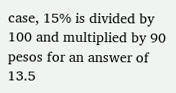case, 15% is divided by 100 and multiplied by 90 pesos for an answer of 13.5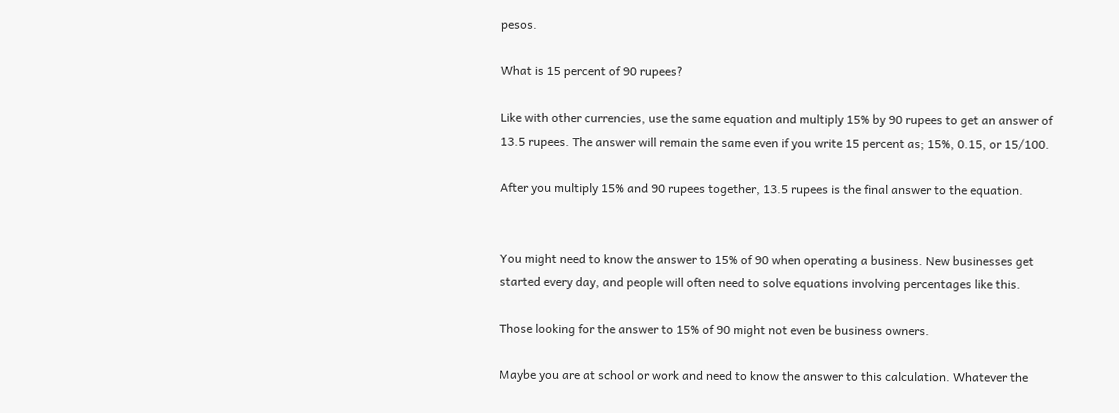pesos.

What is 15 percent of 90 rupees?

Like with other currencies, use the same equation and multiply 15% by 90 rupees to get an answer of 13.5 rupees. The answer will remain the same even if you write 15 percent as; 15%, 0.15, or 15/100.

After you multiply 15% and 90 rupees together, 13.5 rupees is the final answer to the equation.


You might need to know the answer to 15% of 90 when operating a business. New businesses get started every day, and people will often need to solve equations involving percentages like this.

Those looking for the answer to 15% of 90 might not even be business owners.

Maybe you are at school or work and need to know the answer to this calculation. Whatever the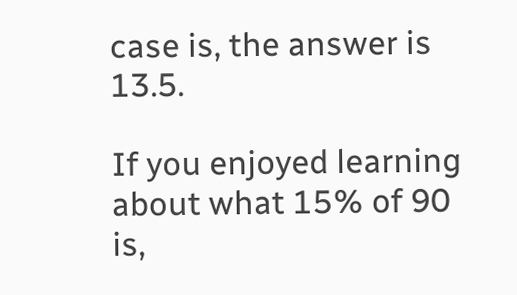case is, the answer is 13.5.

If you enjoyed learning about what 15% of 90 is,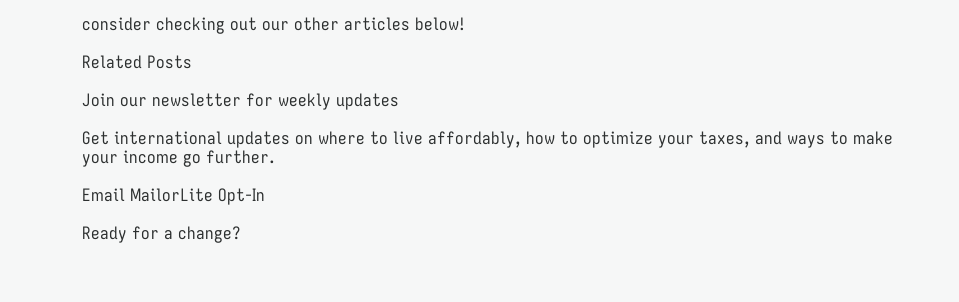consider checking out our other articles below!

Related Posts

Join our newsletter for weekly updates

Get international updates on where to live affordably, how to optimize your taxes, and ways to make your income go further.

Email MailorLite Opt-In

Ready for a change?